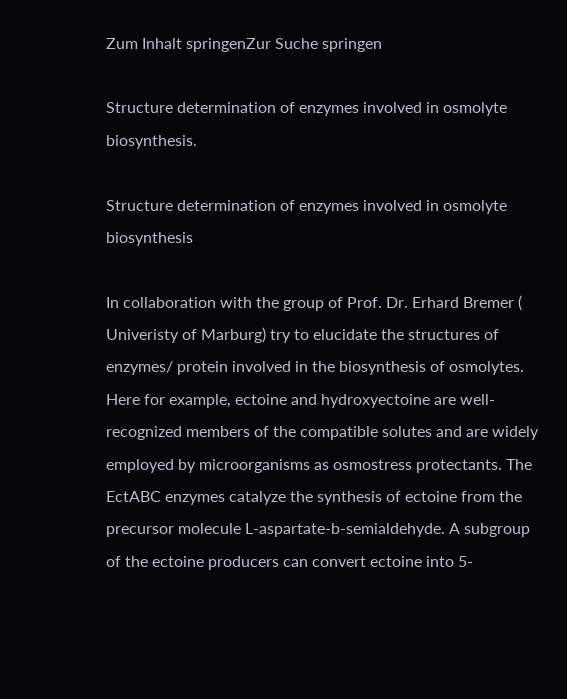Zum Inhalt springenZur Suche springen

Structure determination of enzymes involved in osmolyte biosynthesis.

Structure determination of enzymes involved in osmolyte biosynthesis

In collaboration with the group of Prof. Dr. Erhard Bremer ( Univeristy of Marburg) try to elucidate the structures of enzymes/ protein involved in the biosynthesis of osmolytes. Here for example, ectoine and hydroxyectoine are well-recognized members of the compatible solutes and are widely employed by microorganisms as osmostress protectants. The EctABC enzymes catalyze the synthesis of ectoine from the precursor molecule L-aspartate-b-semialdehyde. A subgroup of the ectoine producers can convert ectoine into 5-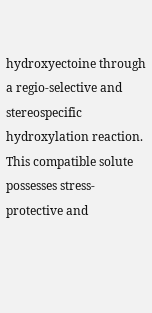hydroxyectoine through a regio-selective and stereospecific hydroxylation reaction. This compatible solute possesses stress-protective and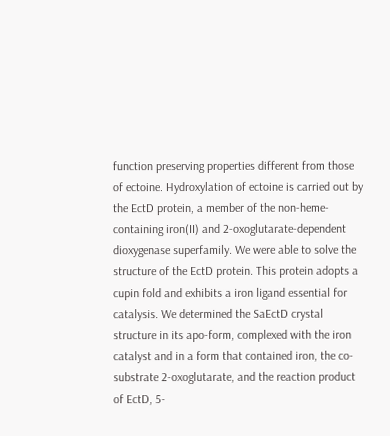function preserving properties different from those of ectoine. Hydroxylation of ectoine is carried out by the EctD protein, a member of the non-heme-containing iron(II) and 2-oxoglutarate-dependent dioxygenase superfamily. We were able to solve the structure of the EctD protein. This protein adopts a cupin fold and exhibits a iron ligand essential for catalysis. We determined the SaEctD crystal structure in its apo-form, complexed with the iron catalyst and in a form that contained iron, the co-substrate 2-oxoglutarate, and the reaction product of EctD, 5-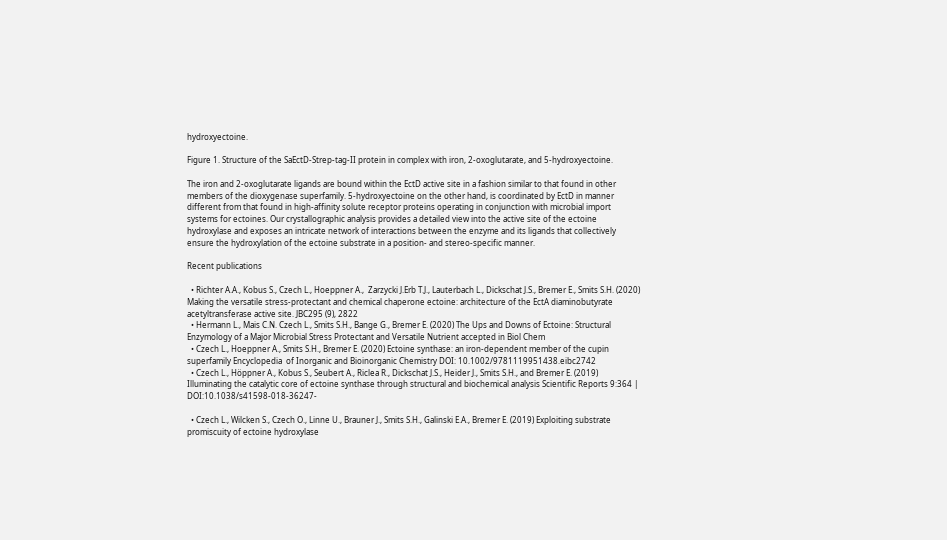hydroxyectoine.

Figure 1. Structure of the SaEctD-Strep-tag-II protein in complex with iron, 2-oxoglutarate, and 5-hydroxyectoine.

The iron and 2-oxoglutarate ligands are bound within the EctD active site in a fashion similar to that found in other members of the dioxygenase superfamily. 5-hydroxyectoine on the other hand, is coordinated by EctD in manner different from that found in high-affinity solute receptor proteins operating in conjunction with microbial import systems for ectoines. Our crystallographic analysis provides a detailed view into the active site of the ectoine hydroxylase and exposes an intricate network of interactions between the enzyme and its ligands that collectively ensure the hydroxylation of the ectoine substrate in a position- and stereo-specific manner.

Recent publications

  • Richter A.A., Kobus S., Czech L., Hoeppner A.,  Zarzycki J.Erb T.J., Lauterbach L., Dickschat J.S., Bremer E., Smits S.H. (2020) Making the versatile stress-protectant and chemical chaperone ectoine: architecture of the EctA diaminobutyrate acetyltransferase active site. JBC295 (9), 2822
  • Hermann L., Mais C.N. Czech L., Smits S.H., Bange G., Bremer E. (2020) The Ups and Downs of Ectoine: Structural Enzymology of a Major Microbial Stress Protectant and Versatile Nutrient accepted in Biol Chem
  • Czech L., Hoeppner A., Smits S.H., Bremer E. (2020) Ectoine synthase: an iron-dependent member of the cupin superfamily Encyclopedia  of Inorganic and Bioinorganic Chemistry DOI: 10.1002/9781119951438.eibc2742
  • Czech L., Höppner A., Kobus S., Seubert A., Riclea R., Dickschat J.S., Heider J., Smits S.H., and Bremer E. (2019)  Illuminating the catalytic core of ectoine synthase through structural and biochemical analysis Scientific Reports 9:364 | DOI:10.1038/s41598-018-36247-

  • Czech L., Wilcken S., Czech O., Linne U., Brauner J., Smits S.H., Galinski E.A., Bremer E. (2019) Exploiting substrate promiscuity of ectoine hydroxylase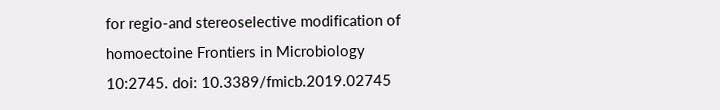for regio-and stereoselective modification of homoectoine Frontiers in Microbiology 10:2745. doi: 10.3389/fmicb.2019.02745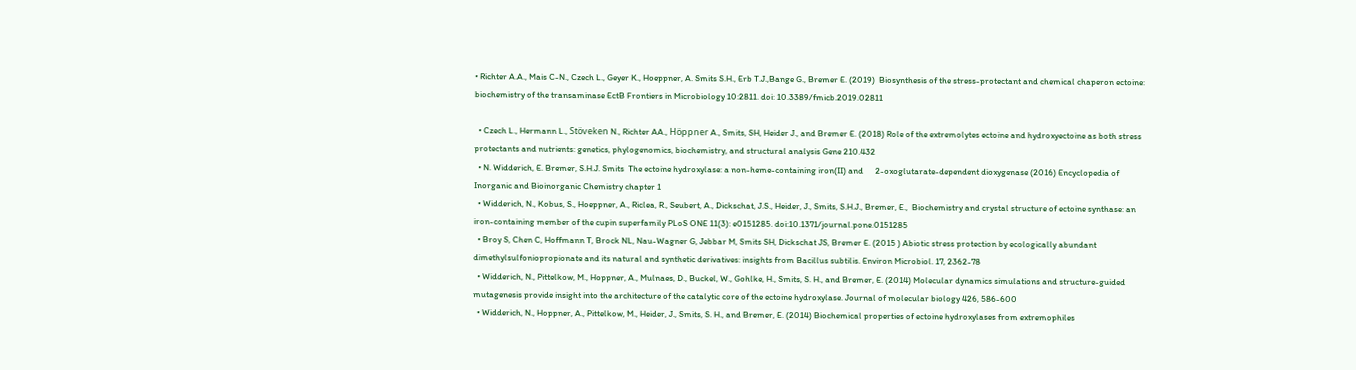• Richter A.A., Mais C-N., Czech L., Geyer K., Hoeppner, A. Smits S.H., Erb T.J.,Bange G., Bremer E. (2019)  Biosynthesis of the stress-protectant and chemical chaperon ectoine: biochemistry of the transaminase EctB Frontiers in Microbiology 10:2811. doi: 10.3389/fmicb.2019.02811

  • Czech L., Hermann L., Stöveken N., Richter AA., Höppner A., Smits, SH, Heider J., and Bremer E. (2018) Role of the extremolytes ectoine and hydroxyectoine as both stress protectants and nutrients: genetics, phylogenomics, biochemistry, and structural analysis Gene 210.432
  • N. Widderich, E. Bremer, S.H.J. Smits  The ectoine hydroxylase: a non-heme-containing iron(II) and      2-oxoglutarate-dependent dioxygenase (2016) Encyclopedia of Inorganic and Bioinorganic Chemistry chapter 1
  • Widderich, N., Kobus, S., Hoeppner, A., Riclea, R., Seubert, A., Dickschat, J.S., Heider, J., Smits, S.H.J., Bremer, E.,  Biochemistry and crystal structure of ectoine synthase: an iron-containing member of the cupin superfamily PLoS ONE 11(3): e0151285. doi:10.1371/journal.pone.0151285
  • Broy S, Chen C, Hoffmann T, Brock NL, Nau-Wagner G, Jebbar M, Smits SH, Dickschat JS, Bremer E. (2015 ) Abiotic stress protection by ecologically abundant dimethylsulfoniopropionate and its natural and synthetic derivatives: insights from Bacillus subtilis. Environ Microbiol. 17, 2362-78
  • Widderich, N., Pittelkow, M., Hoppner, A., Mulnaes, D., Buckel, W., Gohlke, H., Smits, S. H., and Bremer, E. (2014) Molecular dynamics simulations and structure-guided mutagenesis provide insight into the architecture of the catalytic core of the ectoine hydroxylase. Journal of molecular biology 426, 586-600
  • Widderich, N., Hoppner, A., Pittelkow, M., Heider, J., Smits, S. H., and Bremer, E. (2014) Biochemical properties of ectoine hydroxylases from extremophiles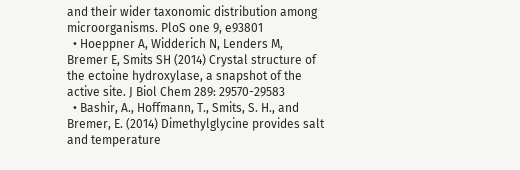and their wider taxonomic distribution among microorganisms. PloS one 9, e93801
  • Hoeppner A, Widderich N, Lenders M, Bremer E, Smits SH (2014) Crystal structure of the ectoine hydroxylase, a snapshot of the active site. J Biol Chem 289: 29570-29583
  • Bashir, A., Hoffmann, T., Smits, S. H., and Bremer, E. (2014) Dimethylglycine provides salt and temperature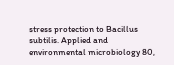stress protection to Bacillus subtilis. Applied and environmental microbiology 80,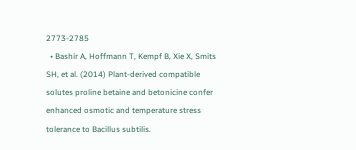2773-2785
  • Bashir A, Hoffmann T, Kempf B, Xie X, Smits SH, et al. (2014) Plant-derived compatible solutes proline betaine and betonicine confer enhanced osmotic and temperature stress tolerance to Bacillus subtilis.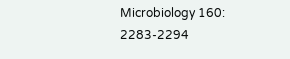Microbiology 160: 2283-2294